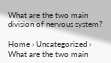What are the two main division of nervous system?

Home › Uncategorized › What are the two main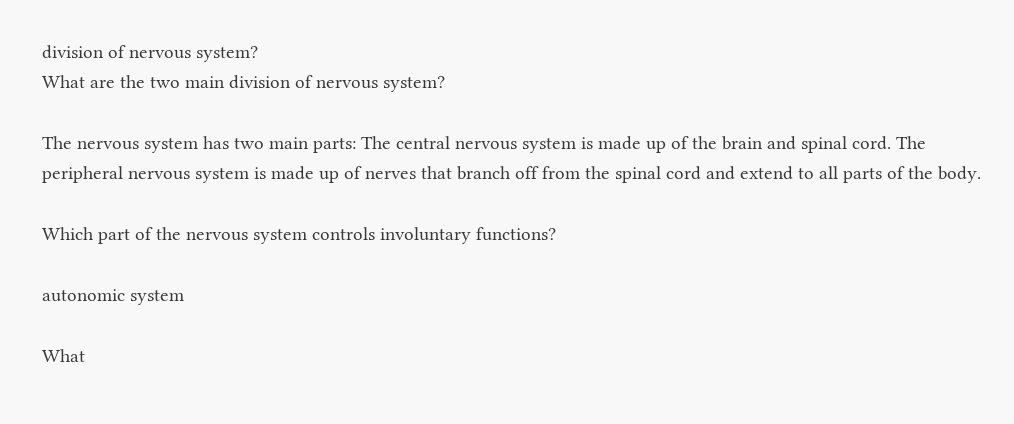division of nervous system?
What are the two main division of nervous system?

The nervous system has two main parts: The central nervous system is made up of the brain and spinal cord. The peripheral nervous system is made up of nerves that branch off from the spinal cord and extend to all parts of the body.

Which part of the nervous system controls involuntary functions?

autonomic system

What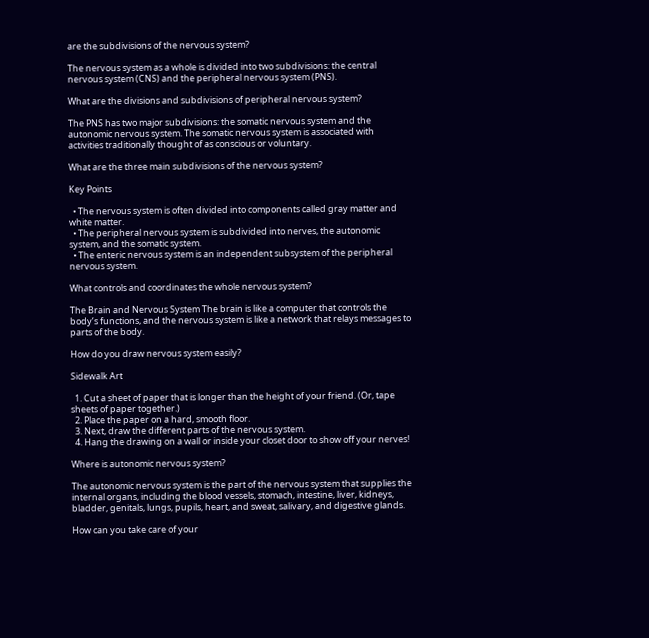are the subdivisions of the nervous system?

The nervous system as a whole is divided into two subdivisions: the central nervous system (CNS) and the peripheral nervous system (PNS).

What are the divisions and subdivisions of peripheral nervous system?

The PNS has two major subdivisions: the somatic nervous system and the autonomic nervous system. The somatic nervous system is associated with activities traditionally thought of as conscious or voluntary.

What are the three main subdivisions of the nervous system?

Key Points

  • The nervous system is often divided into components called gray matter and white matter.
  • The peripheral nervous system is subdivided into nerves, the autonomic system, and the somatic system.
  • The enteric nervous system is an independent subsystem of the peripheral nervous system.

What controls and coordinates the whole nervous system?

The Brain and Nervous System The brain is like a computer that controls the body’s functions, and the nervous system is like a network that relays messages to parts of the body.

How do you draw nervous system easily?

Sidewalk Art

  1. Cut a sheet of paper that is longer than the height of your friend. (Or, tape sheets of paper together.)
  2. Place the paper on a hard, smooth floor.
  3. Next, draw the different parts of the nervous system.
  4. Hang the drawing on a wall or inside your closet door to show off your nerves!

Where is autonomic nervous system?

The autonomic nervous system is the part of the nervous system that supplies the internal organs, including the blood vessels, stomach, intestine, liver, kidneys, bladder, genitals, lungs, pupils, heart, and sweat, salivary, and digestive glands.

How can you take care of your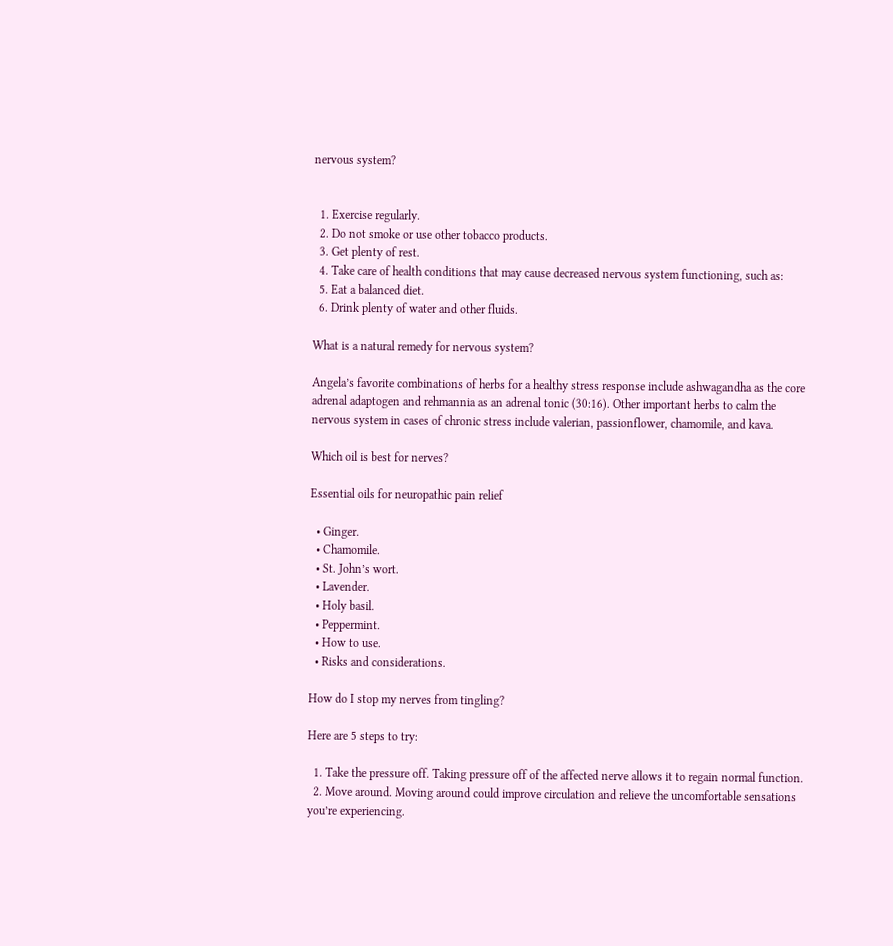nervous system?


  1. Exercise regularly.
  2. Do not smoke or use other tobacco products.
  3. Get plenty of rest.
  4. Take care of health conditions that may cause decreased nervous system functioning, such as:
  5. Eat a balanced diet.
  6. Drink plenty of water and other fluids.

What is a natural remedy for nervous system?

Angela’s favorite combinations of herbs for a healthy stress response include ashwagandha as the core adrenal adaptogen and rehmannia as an adrenal tonic (30:16). Other important herbs to calm the nervous system in cases of chronic stress include valerian, passionflower, chamomile, and kava.

Which oil is best for nerves?

Essential oils for neuropathic pain relief

  • Ginger.
  • Chamomile.
  • St. John’s wort.
  • Lavender.
  • Holy basil.
  • Peppermint.
  • How to use.
  • Risks and considerations.

How do I stop my nerves from tingling?

Here are 5 steps to try:

  1. Take the pressure off. Taking pressure off of the affected nerve allows it to regain normal function.
  2. Move around. Moving around could improve circulation and relieve the uncomfortable sensations you’re experiencing.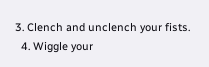3. Clench and unclench your fists.
  4. Wiggle your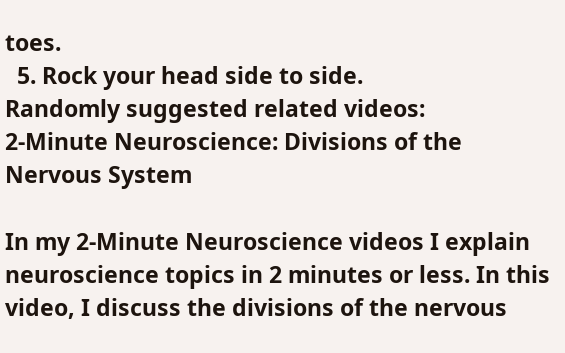toes.
  5. Rock your head side to side.
Randomly suggested related videos:
2-Minute Neuroscience: Divisions of the Nervous System

In my 2-Minute Neuroscience videos I explain neuroscience topics in 2 minutes or less. In this video, I discuss the divisions of the nervous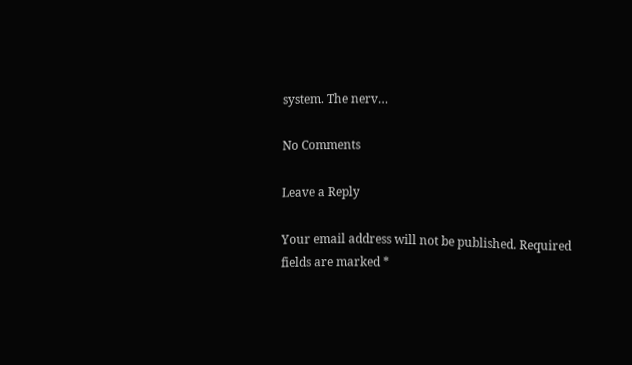system. The nerv…

No Comments

Leave a Reply

Your email address will not be published. Required fields are marked *